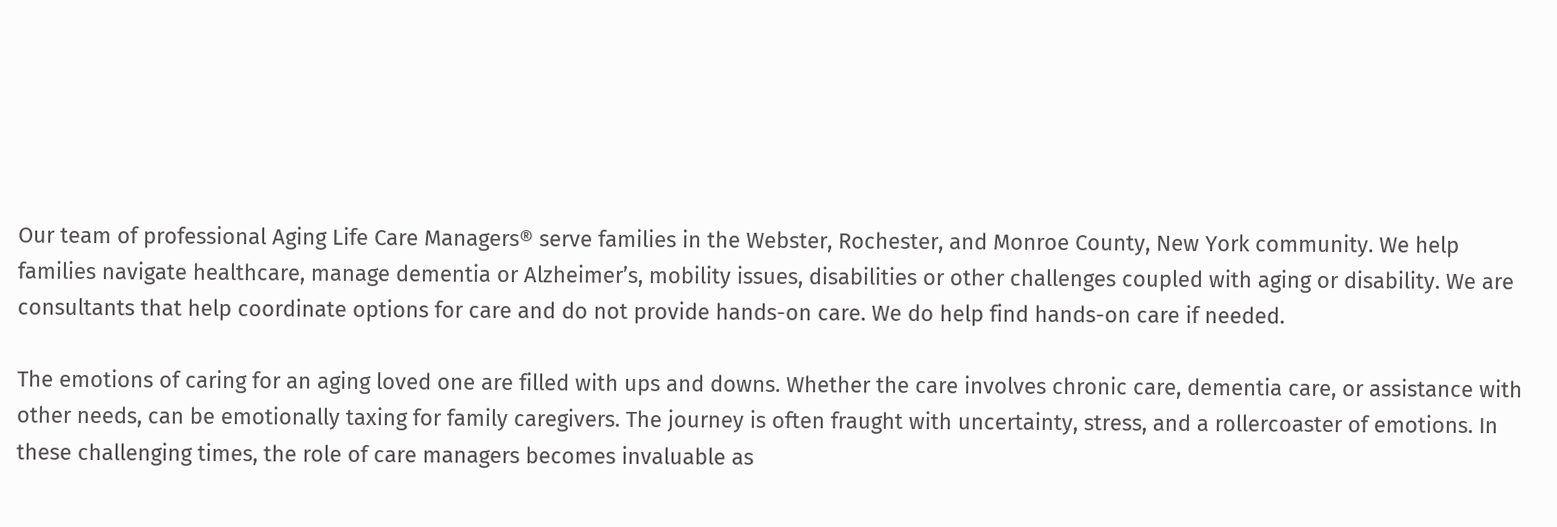Our team of professional Aging Life Care Managers® serve families in the Webster, Rochester, and Monroe County, New York community. We help families navigate healthcare, manage dementia or Alzheimer’s, mobility issues, disabilities or other challenges coupled with aging or disability. We are consultants that help coordinate options for care and do not provide hands-on care. We do help find hands-on care if needed.

The emotions of caring for an aging loved one are filled with ups and downs. Whether the care involves chronic care, dementia care, or assistance with other needs, can be emotionally taxing for family caregivers. The journey is often fraught with uncertainty, stress, and a rollercoaster of emotions. In these challenging times, the role of care managers becomes invaluable as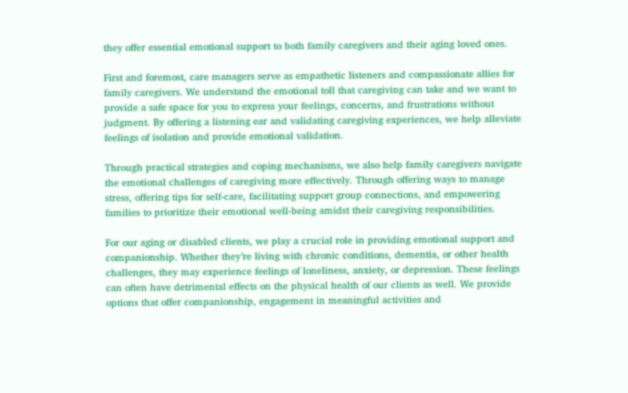they offer essential emotional support to both family caregivers and their aging loved ones.

First and foremost, care managers serve as empathetic listeners and compassionate allies for family caregivers. We understand the emotional toll that caregiving can take and we want to provide a safe space for you to express your feelings, concerns, and frustrations without judgment. By offering a listening ear and validating caregiving experiences, we help alleviate feelings of isolation and provide emotional validation.

Through practical strategies and coping mechanisms, we also help family caregivers navigate the emotional challenges of caregiving more effectively. Through offering ways to manage stress, offering tips for self-care, facilitating support group connections, and empowering families to prioritize their emotional well-being amidst their caregiving responsibilities.

For our aging or disabled clients, we play a crucial role in providing emotional support and companionship. Whether they’re living with chronic conditions, dementia, or other health challenges, they may experience feelings of loneliness, anxiety, or depression. These feelings can often have detrimental effects on the physical health of our clients as well. We provide options that offer companionship, engagement in meaningful activities and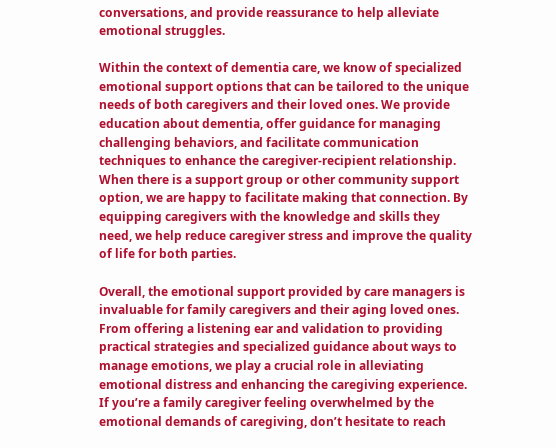conversations, and provide reassurance to help alleviate emotional struggles.

Within the context of dementia care, we know of specialized emotional support options that can be tailored to the unique needs of both caregivers and their loved ones. We provide education about dementia, offer guidance for managing challenging behaviors, and facilitate communication techniques to enhance the caregiver-recipient relationship. When there is a support group or other community support option, we are happy to facilitate making that connection. By equipping caregivers with the knowledge and skills they need, we help reduce caregiver stress and improve the quality of life for both parties.

Overall, the emotional support provided by care managers is invaluable for family caregivers and their aging loved ones. From offering a listening ear and validation to providing practical strategies and specialized guidance about ways to manage emotions, we play a crucial role in alleviating emotional distress and enhancing the caregiving experience. If you’re a family caregiver feeling overwhelmed by the emotional demands of caregiving, don’t hesitate to reach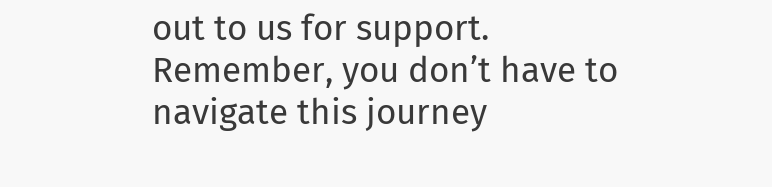out to us for support. Remember, you don’t have to navigate this journey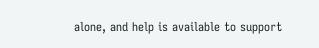alone, and help is available to support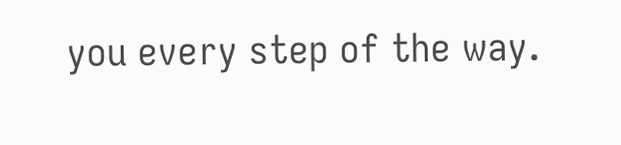you every step of the way.